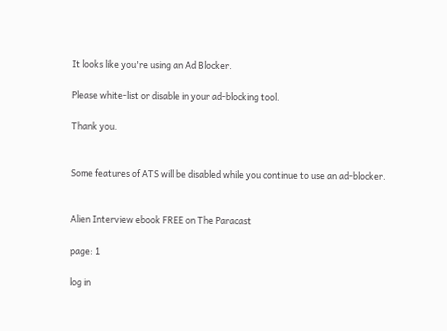It looks like you're using an Ad Blocker.

Please white-list or disable in your ad-blocking tool.

Thank you.


Some features of ATS will be disabled while you continue to use an ad-blocker.


Alien Interview ebook FREE on The Paracast

page: 1

log in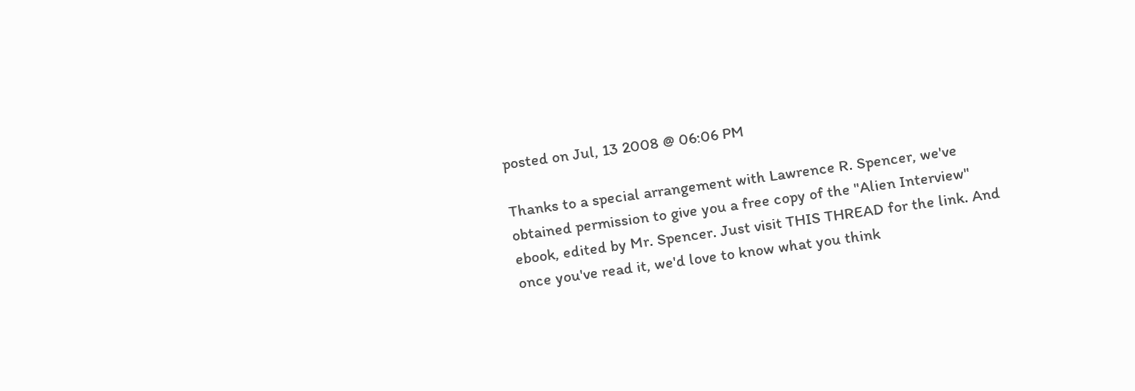posted on Jul, 13 2008 @ 06:06 PM

Thanks to a special arrangement with Lawrence R. Spencer, we've obtained permission to give you a free copy of the "Alien Interview" ebook, edited by Mr. Spencer. Just visit THIS THREAD for the link. And once you've read it, we'd love to know what you think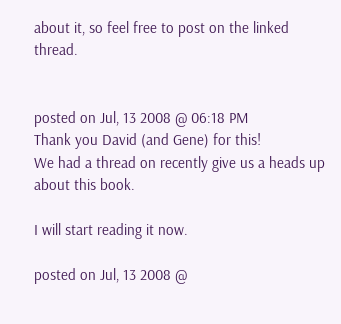about it, so feel free to post on the linked thread.


posted on Jul, 13 2008 @ 06:18 PM
Thank you David (and Gene) for this!
We had a thread on recently give us a heads up about this book.

I will start reading it now.

posted on Jul, 13 2008 @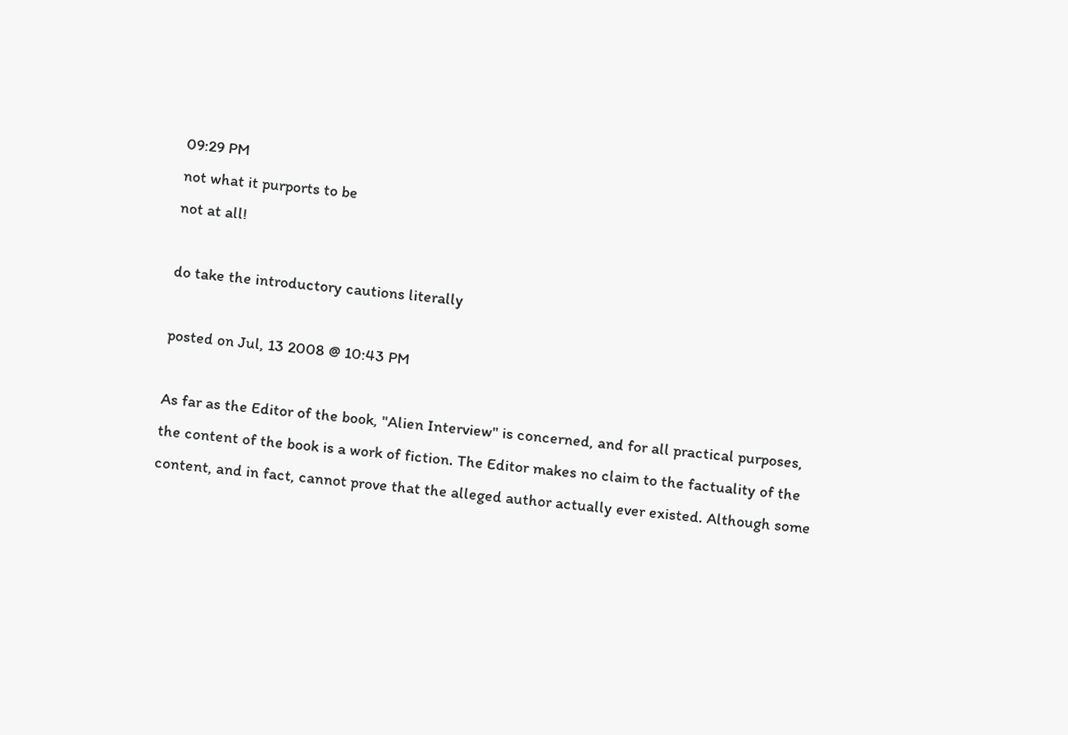09:29 PM
not what it purports to be
not at all!

do take the introductory cautions literally

posted on Jul, 13 2008 @ 10:43 PM

As far as the Editor of the book, "Alien Interview" is concerned, and for all practical purposes, the content of the book is a work of fiction. The Editor makes no claim to the factuality of the content, and in fact, cannot prove that the alleged author actually ever existed. Although some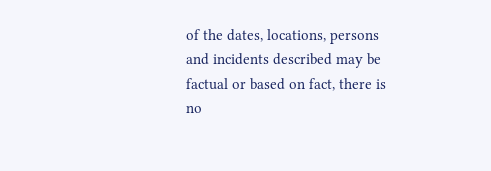of the dates, locations, persons and incidents described may be factual or based on fact, there is no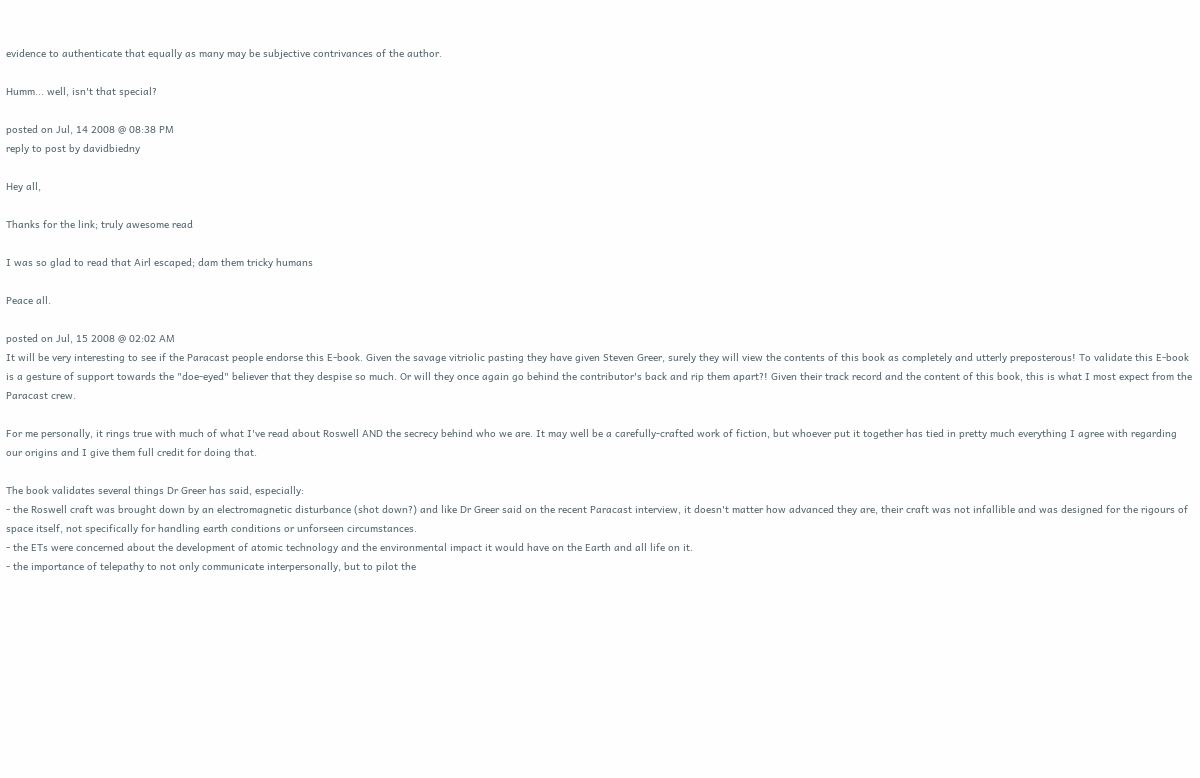evidence to authenticate that equally as many may be subjective contrivances of the author.

Humm... well, isn't that special?

posted on Jul, 14 2008 @ 08:38 PM
reply to post by davidbiedny

Hey all,

Thanks for the link; truly awesome read

I was so glad to read that Airl escaped; dam them tricky humans

Peace all.

posted on Jul, 15 2008 @ 02:02 AM
It will be very interesting to see if the Paracast people endorse this E-book. Given the savage vitriolic pasting they have given Steven Greer, surely they will view the contents of this book as completely and utterly preposterous! To validate this E-book is a gesture of support towards the "doe-eyed" believer that they despise so much. Or will they once again go behind the contributor's back and rip them apart?! Given their track record and the content of this book, this is what I most expect from the Paracast crew.

For me personally, it rings true with much of what I've read about Roswell AND the secrecy behind who we are. It may well be a carefully-crafted work of fiction, but whoever put it together has tied in pretty much everything I agree with regarding our origins and I give them full credit for doing that.

The book validates several things Dr Greer has said, especially:
- the Roswell craft was brought down by an electromagnetic disturbance (shot down?) and like Dr Greer said on the recent Paracast interview, it doesn't matter how advanced they are, their craft was not infallible and was designed for the rigours of space itself, not specifically for handling earth conditions or unforseen circumstances.
- the ETs were concerned about the development of atomic technology and the environmental impact it would have on the Earth and all life on it.
- the importance of telepathy to not only communicate interpersonally, but to pilot the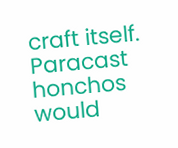craft itself. Paracast honchos would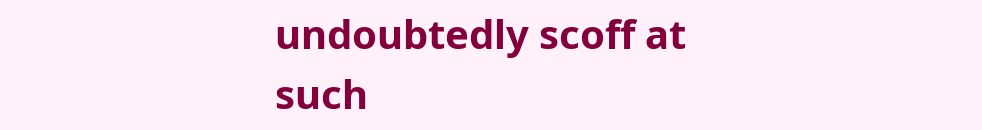undoubtedly scoff at such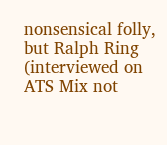nonsensical folly, but Ralph Ring (interviewed on ATS Mix not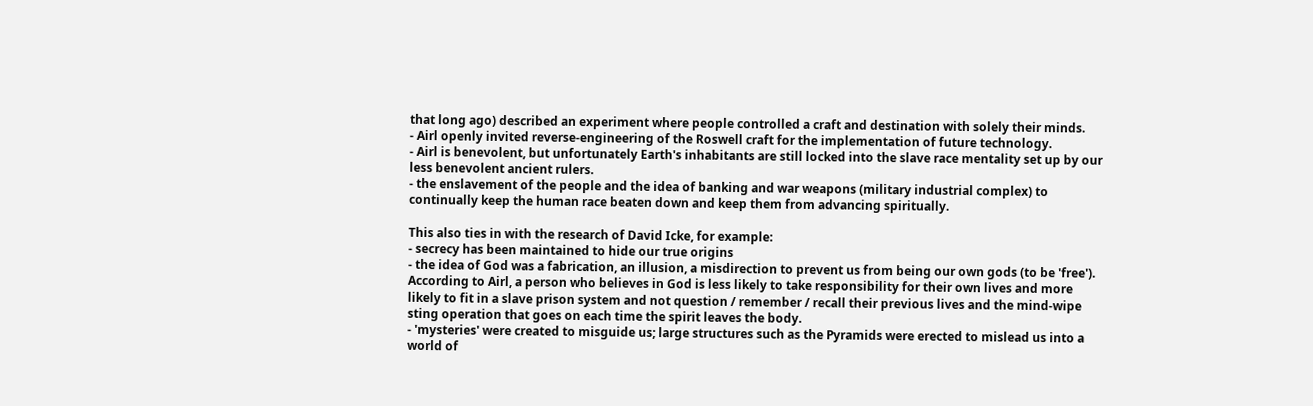that long ago) described an experiment where people controlled a craft and destination with solely their minds.
- Airl openly invited reverse-engineering of the Roswell craft for the implementation of future technology.
- Airl is benevolent, but unfortunately Earth's inhabitants are still locked into the slave race mentality set up by our less benevolent ancient rulers.
- the enslavement of the people and the idea of banking and war weapons (military industrial complex) to continually keep the human race beaten down and keep them from advancing spiritually.

This also ties in with the research of David Icke, for example:
- secrecy has been maintained to hide our true origins
- the idea of God was a fabrication, an illusion, a misdirection to prevent us from being our own gods (to be 'free'). According to Airl, a person who believes in God is less likely to take responsibility for their own lives and more likely to fit in a slave prison system and not question / remember / recall their previous lives and the mind-wipe sting operation that goes on each time the spirit leaves the body.
- 'mysteries' were created to misguide us; large structures such as the Pyramids were erected to mislead us into a world of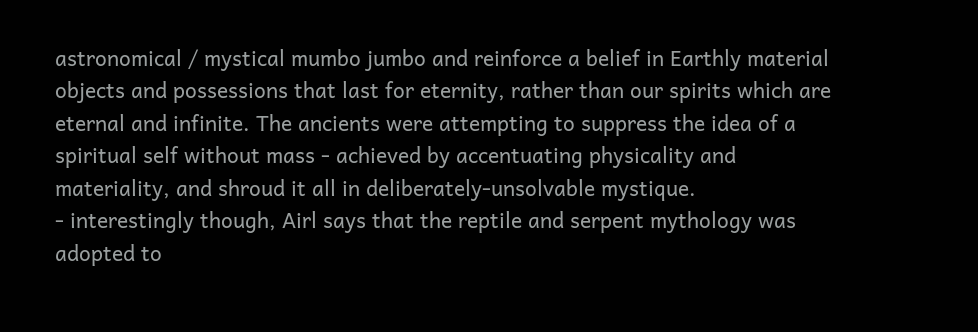astronomical / mystical mumbo jumbo and reinforce a belief in Earthly material objects and possessions that last for eternity, rather than our spirits which are eternal and infinite. The ancients were attempting to suppress the idea of a spiritual self without mass - achieved by accentuating physicality and materiality, and shroud it all in deliberately-unsolvable mystique.
- interestingly though, Airl says that the reptile and serpent mythology was adopted to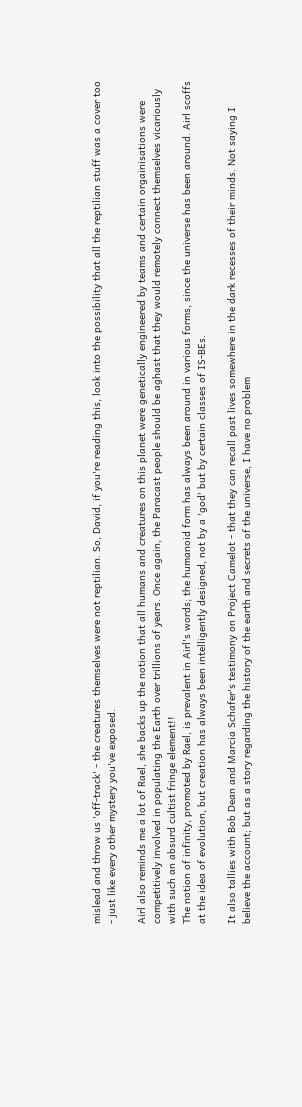mislead and throw us 'off-track' - the creatures themselves were not reptilian. So, David, if you're reading this, look into the possibility that all the reptilian stuff was a cover too - just like every other mystery you've exposed.

Airl also reminds me a lot of Rael, she backs up the notion that all humans and creatures on this planet were genetically engineered by teams and certain orgainisations were competitively involved in populating the Earth over trillions of years. Once again, the Paracast people should be aghast that they would remotely connect themselves vicariously with such an absurd cultist fringe element!!
The notion of infinity, promoted by Rael, is prevalent in Airl's words; the humanoid form has always been around in various forms, since the universe has been around. Airl scoffs at the idea of evolution, but creation has always been intelligently designed, not by a 'god' but by certain classes of IS-BEs.

It also tallies with Bob Dean and Marcia Schafer's testimony on Project Camelot - that they can recall past lives somewhere in the dark recesses of their minds. Not saying I believe the account; but as a story regarding the history of the earth and secrets of the universe, I have no problem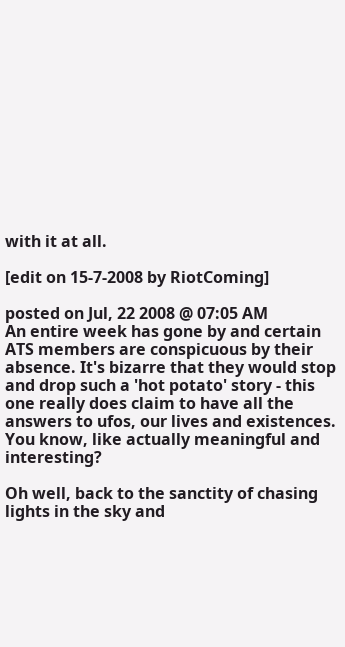with it at all.

[edit on 15-7-2008 by RiotComing]

posted on Jul, 22 2008 @ 07:05 AM
An entire week has gone by and certain ATS members are conspicuous by their absence. It's bizarre that they would stop and drop such a 'hot potato' story - this one really does claim to have all the answers to ufos, our lives and existences. You know, like actually meaningful and interesting?

Oh well, back to the sanctity of chasing lights in the sky and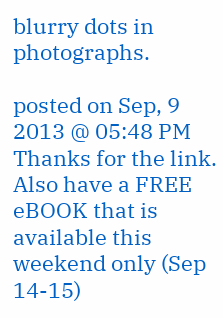blurry dots in photographs.

posted on Sep, 9 2013 @ 05:48 PM
Thanks for the link. Also have a FREE eBOOK that is available this weekend only (Sep 14-15)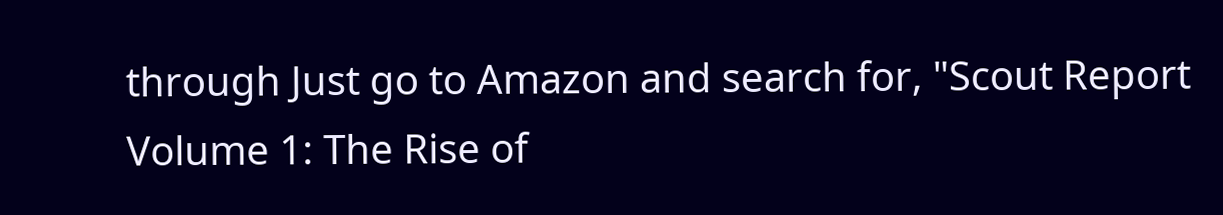through Just go to Amazon and search for, "Scout Report Volume 1: The Rise of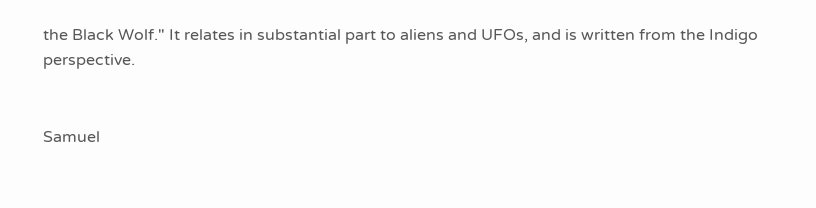the Black Wolf." It relates in substantial part to aliens and UFOs, and is written from the Indigo perspective.


Samuel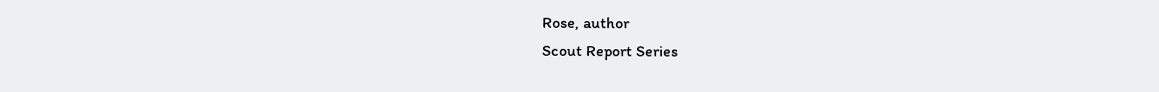Rose, author
Scout Report Series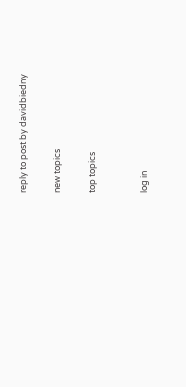reply to post by davidbiedny

new topics

top topics


log in